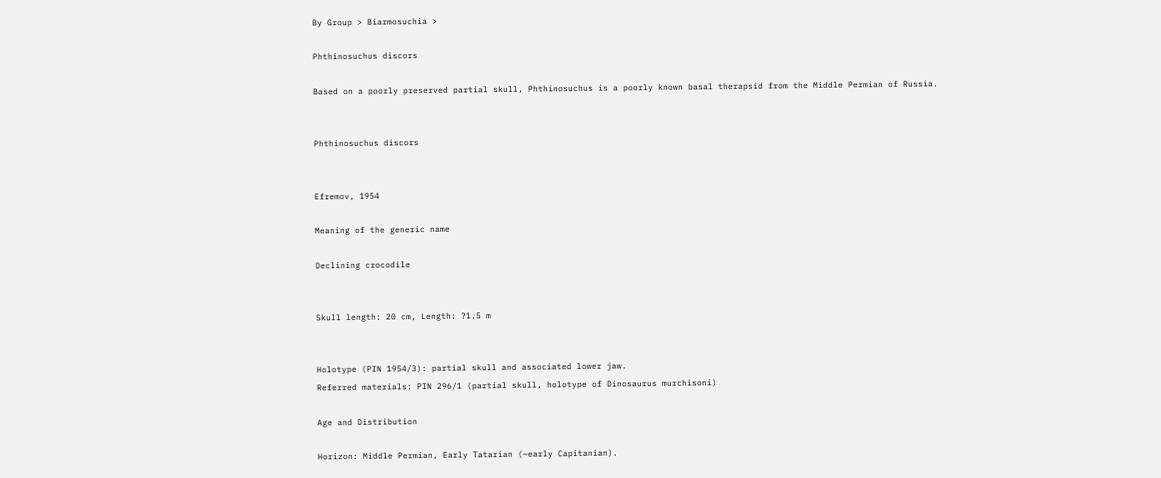By Group > Biarmosuchia >

Phthinosuchus discors

Based on a poorly preserved partial skull, Phthinosuchus is a poorly known basal therapsid from the Middle Permian of Russia.


Phthinosuchus discors


Efremov, 1954

Meaning of the generic name

Declining crocodile


Skull length: 20 cm, Length: ?1.5 m


Holotype (PIN 1954/3): partial skull and associated lower jaw.
Referred materials: PIN 296/1 (partial skull, holotype of Dinosaurus murchisoni)

Age and Distribution

Horizon: Middle Permian, Early Tatarian (~early Capitanian).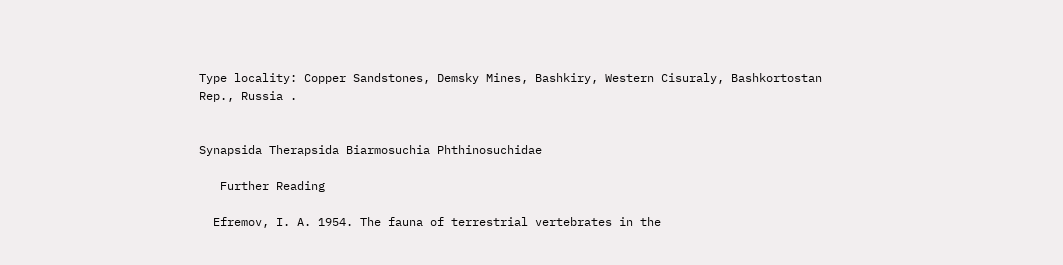Type locality: Copper Sandstones, Demsky Mines, Bashkiry, Western Cisuraly, Bashkortostan Rep., Russia .


Synapsida Therapsida Biarmosuchia Phthinosuchidae

   Further Reading

  Efremov, I. A. 1954. The fauna of terrestrial vertebrates in the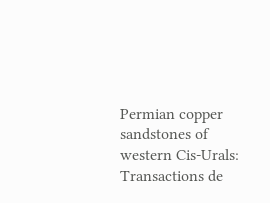Permian copper sandstones of western Cis-Urals: Transactions de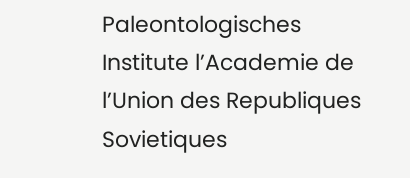Paleontologisches Institute l’Academie de l’Union des Republiques Sovietiques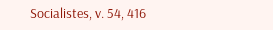Socialistes, v. 54, 416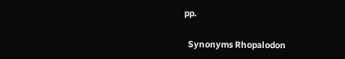pp.

  Synonyms Rhopalodon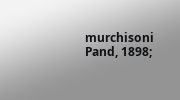murchisoni Pand, 1898;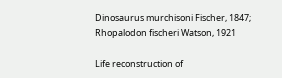Dinosaurus murchisoni Fischer, 1847; Rhopalodon fischeri Watson, 1921

Life reconstruction of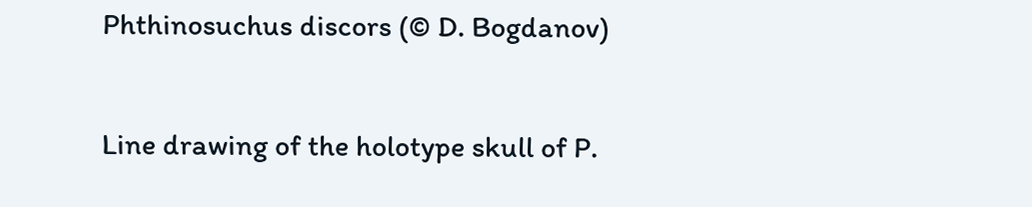Phthinosuchus discors (© D. Bogdanov)

Line drawing of the holotype skull of P.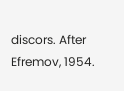discors. After Efremov, 1954.